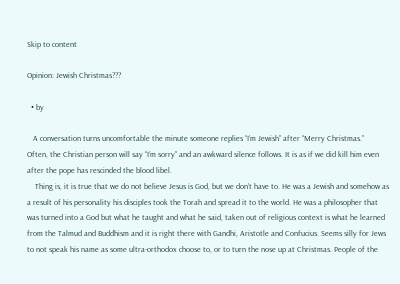Skip to content

Opinion: Jewish Christmas???

  • by

   A conversation turns uncomfortable the minute someone replies “I’m Jewish” after “Merry Christmas.”
Often, the Christian person will say “I’m sorry” and an awkward silence follows. It is as if we did kill him even after the pope has rescinded the blood libel.
    Thing is, it is true that we do not believe Jesus is God, but we don’t have to. He was a Jewish and somehow as a result of his personality his disciples took the Torah and spread it to the world. He was a philosopher that was turned into a God but what he taught and what he said, taken out of religious context is what he learned from the Talmud and Buddhism and it is right there with Gandhi, Aristotle and Confucius. Seems silly for Jews to not speak his name as some ultra-orthodox choose to, or to turn the nose up at Christmas. People of the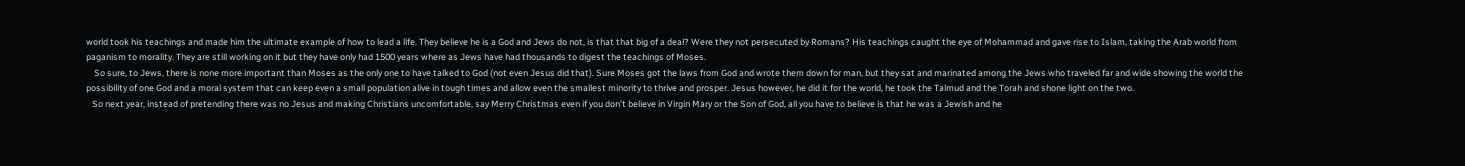world took his teachings and made him the ultimate example of how to lead a life. They believe he is a God and Jews do not, is that that big of a deal? Were they not persecuted by Romans? His teachings caught the eye of Mohammad and gave rise to Islam, taking the Arab world from paganism to morality. They are still working on it but they have only had 1500 years where as Jews have had thousands to digest the teachings of Moses.
    So sure, to Jews, there is none more important than Moses as the only one to have talked to God (not even Jesus did that). Sure Moses got the laws from God and wrote them down for man, but they sat and marinated among the Jews who traveled far and wide showing the world the possibility of one God and a moral system that can keep even a small population alive in tough times and allow even the smallest minority to thrive and prosper. Jesus however, he did it for the world, he took the Talmud and the Torah and shone light on the two.
   So next year, instead of pretending there was no Jesus and making Christians uncomfortable, say Merry Christmas even if you don’t believe in Virgin Mary or the Son of God, all you have to believe is that he was a Jewish and he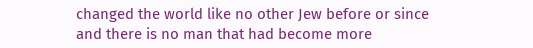changed the world like no other Jew before or since and there is no man that had become more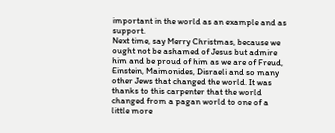important in the world as an example and as support.
Next time, say Merry Christmas, because we ought not be ashamed of Jesus but admire him and be proud of him as we are of Freud, Einstein, Maimonides, Disraeli and so many other Jews that changed the world. It was thanks to this carpenter that the world changed from a pagan world to one of a little more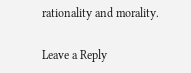rationality and morality.

Leave a Reply